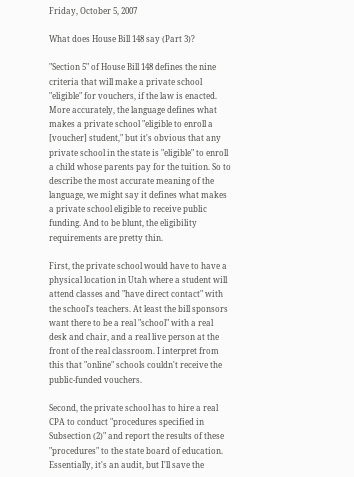Friday, October 5, 2007

What does House Bill 148 say (Part 3)?

"Section 5" of House Bill 148 defines the nine criteria that will make a private school "eligible" for vouchers, if the law is enacted. More accurately, the language defines what makes a private school "eligible to enroll a [voucher] student," but it's obvious that any private school in the state is "eligible" to enroll a child whose parents pay for the tuition. So to describe the most accurate meaning of the language, we might say it defines what makes a private school eligible to receive public funding. And to be blunt, the eligibility requirements are pretty thin.

First, the private school would have to have a physical location in Utah where a student will attend classes and "have direct contact" with the school's teachers. At least the bill sponsors want there to be a real "school" with a real desk and chair, and a real live person at the front of the real classroom. I interpret from this that "online" schools couldn't receive the public-funded vouchers.

Second, the private school has to hire a real CPA to conduct "procedures specified in Subsection (2)" and report the results of these "procedures" to the state board of education. Essentially, it's an audit, but I'll save the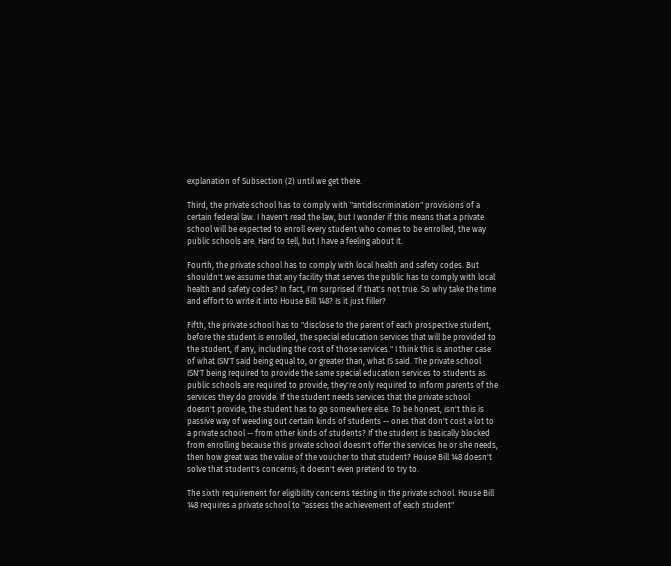explanation of Subsection (2) until we get there.

Third, the private school has to comply with "antidiscrimination" provisions of a certain federal law. I haven't read the law, but I wonder if this means that a private school will be expected to enroll every student who comes to be enrolled, the way public schools are. Hard to tell, but I have a feeling about it.

Fourth, the private school has to comply with local health and safety codes. But shouldn't we assume that any facility that serves the public has to comply with local health and safety codes? In fact, I'm surprised if that's not true. So why take the time and effort to write it into House Bill 148? Is it just filler?

Fifth, the private school has to "disclose to the parent of each prospective student, before the student is enrolled, the special education services that will be provided to the student, if any, including the cost of those services." I think this is another case of what ISN'T said being equal to, or greater than, what IS said. The private school ISN'T being required to provide the same special education services to students as public schools are required to provide; they're only required to inform parents of the services they do provide. If the student needs services that the private school doesn't provide, the student has to go somewhere else. To be honest, isn't this is passive way of weeding out certain kinds of students -- ones that don't cost a lot to a private school -- from other kinds of students? If the student is basically blocked from enrolling because this private school doesn't offer the services he or she needs, then how great was the value of the voucher to that student? House Bill 148 doesn't solve that student's concerns; it doesn't even pretend to try to.

The sixth requirement for eligibility concerns testing in the private school. House Bill 148 requires a private school to "assess the achievement of each student"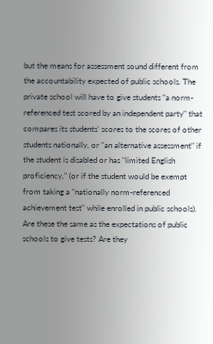but the means for assessment sound different from the accountability expected of public schools. The private school will have to give students "a norm-referenced test scored by an independent party" that compares its students' scores to the scores of other students nationally, or "an alternative assessment" if the student is disabled or has "limited English proficiency," (or if the student would be exempt from taking a "nationally norm-referenced achievement test" while enrolled in public schools). Are these the same as the expectations of public schools to give tests? Are they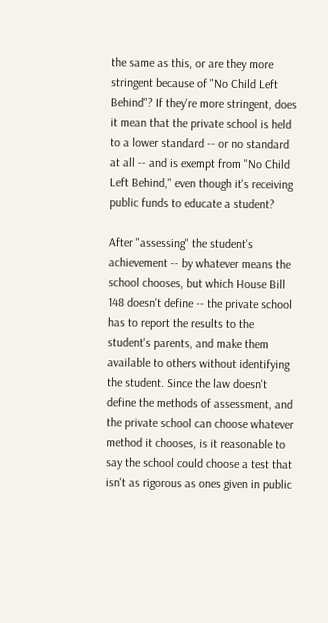the same as this, or are they more stringent because of "No Child Left Behind"? If they're more stringent, does it mean that the private school is held to a lower standard -- or no standard at all -- and is exempt from "No Child Left Behind," even though it's receiving public funds to educate a student?

After "assessing" the student's achievement -- by whatever means the school chooses, but which House Bill 148 doesn't define -- the private school has to report the results to the student's parents, and make them available to others without identifying the student. Since the law doesn't define the methods of assessment, and the private school can choose whatever method it chooses, is it reasonable to say the school could choose a test that isn't as rigorous as ones given in public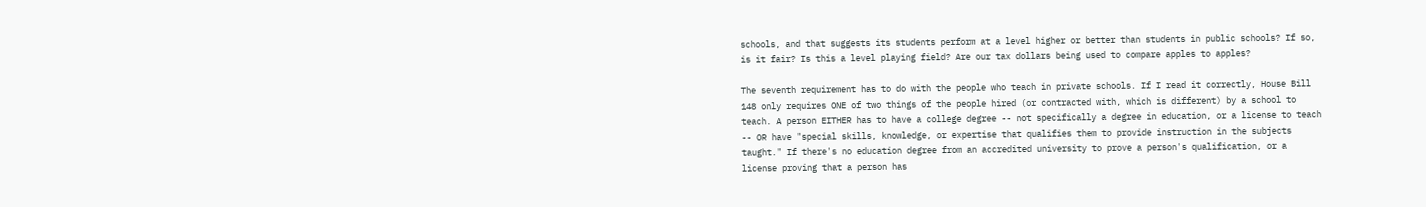schools, and that suggests its students perform at a level higher or better than students in public schools? If so, is it fair? Is this a level playing field? Are our tax dollars being used to compare apples to apples?

The seventh requirement has to do with the people who teach in private schools. If I read it correctly, House Bill 148 only requires ONE of two things of the people hired (or contracted with, which is different) by a school to teach. A person EITHER has to have a college degree -- not specifically a degree in education, or a license to teach -- OR have "special skills, knowledge, or expertise that qualifies them to provide instruction in the subjects taught." If there's no education degree from an accredited university to prove a person's qualification, or a license proving that a person has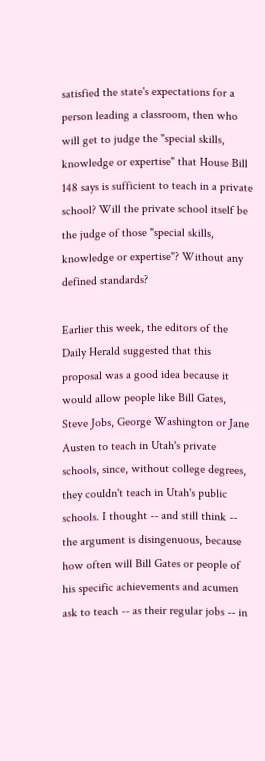satisfied the state's expectations for a person leading a classroom, then who will get to judge the "special skills, knowledge or expertise" that House Bill 148 says is sufficient to teach in a private school? Will the private school itself be the judge of those "special skills, knowledge or expertise"? Without any defined standards?

Earlier this week, the editors of the Daily Herald suggested that this proposal was a good idea because it would allow people like Bill Gates, Steve Jobs, George Washington or Jane Austen to teach in Utah's private schools, since, without college degrees, they couldn't teach in Utah's public schools. I thought -- and still think -- the argument is disingenuous, because how often will Bill Gates or people of his specific achievements and acumen ask to teach -- as their regular jobs -- in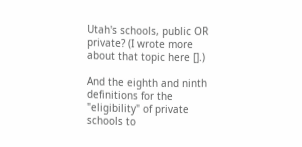Utah's schools, public OR private? (I wrote more about that topic here [].)

And the eighth and ninth definitions for the "eligibility" of private schools to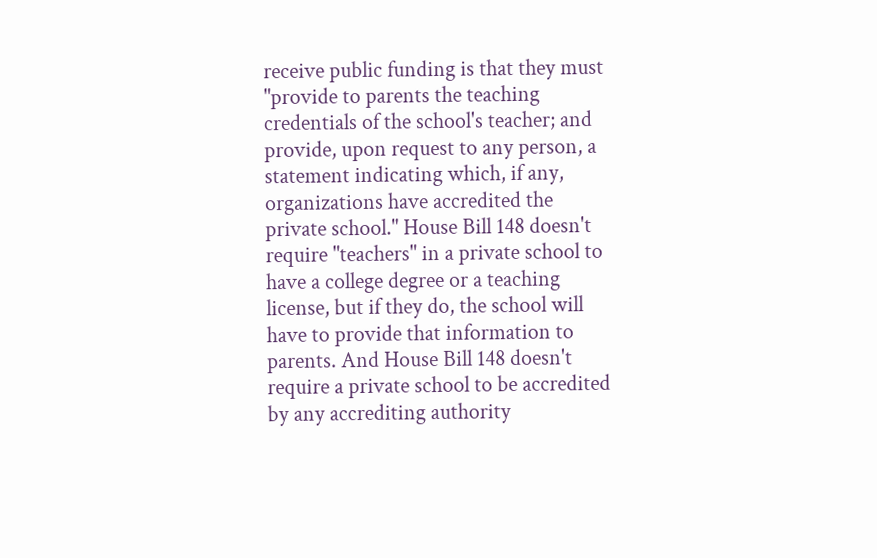receive public funding is that they must "provide to parents the teaching credentials of the school's teacher; and provide, upon request to any person, a statement indicating which, if any, organizations have accredited the private school." House Bill 148 doesn't require "teachers" in a private school to have a college degree or a teaching license, but if they do, the school will have to provide that information to parents. And House Bill 148 doesn't require a private school to be accredited by any accrediting authority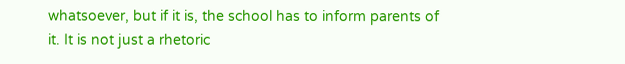whatsoever, but if it is, the school has to inform parents of it. It is not just a rhetoric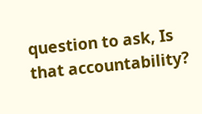question to ask, Is that accountability?